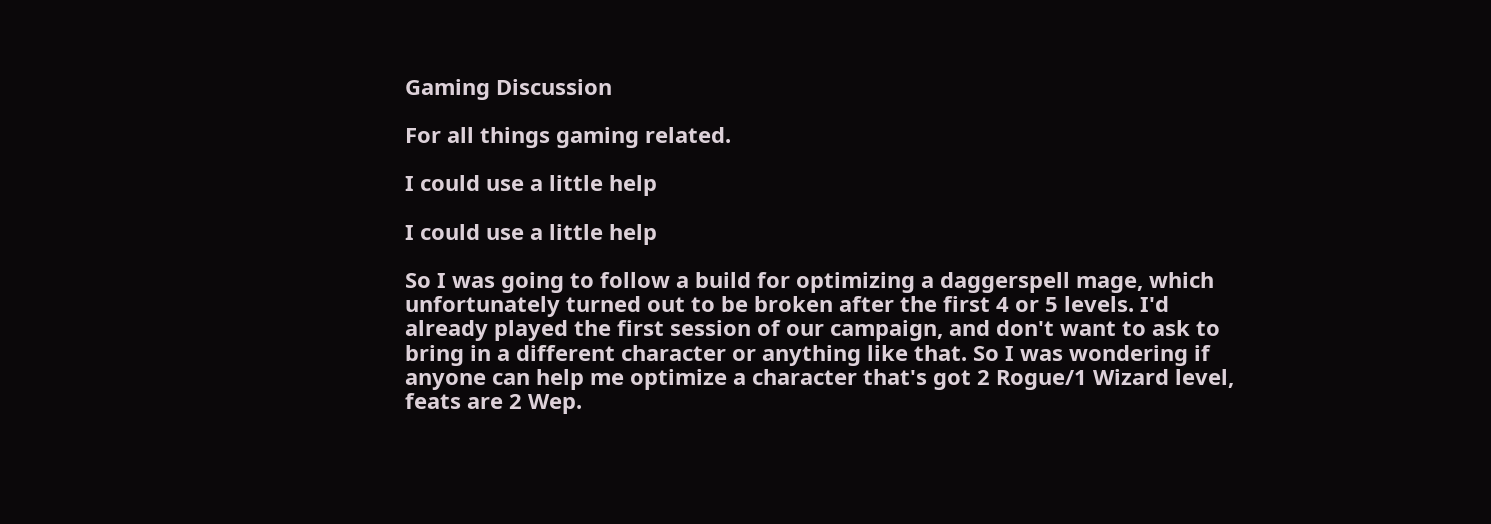Gaming Discussion

For all things gaming related.

I could use a little help

I could use a little help

So I was going to follow a build for optimizing a daggerspell mage, which unfortunately turned out to be broken after the first 4 or 5 levels. I'd already played the first session of our campaign, and don't want to ask to bring in a different character or anything like that. So I was wondering if anyone can help me optimize a character that's got 2 Rogue/1 Wizard level, feats are 2 Wep.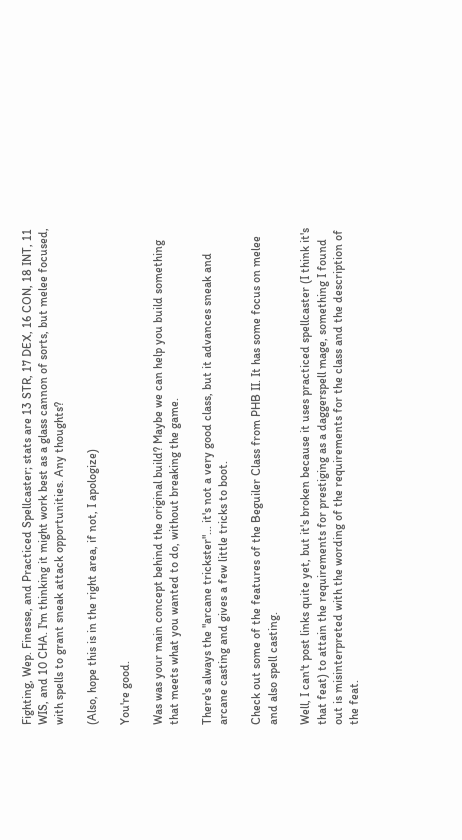Fighting, Wep. Finesse, and Practiced Spellcaster; stats are 13 STR, 17 DEX, 16 CON, 18 INT, 11 WIS, and 10 CHA. I'm thinking it might work best as a glass cannon of sorts, but melee focused, with spells to grant sneak attack opportunities. Any thoughts?

(Also, hope this is in the right area, if not, I apologize)

You're good.

Was was your main concept behind the original build? Maybe we can help you build something that meets what you wanted to do, without breaking the game.

There's always the "arcane trickster"... it's not a very good class, but it advances sneak and arcane casting and gives a few little tricks to boot.

Check out some of the features of the Beguiler Class from PHB II. It has some focus on melee and also spell casting.

Well, I can't post links quite yet, but it's broken because it uses practiced spellcaster (I think it's that feat) to attain the requirements for prestiging as a daggerspell mage, something I found out is misinterpreted with the wording of the requirements for the class and the description of the feat.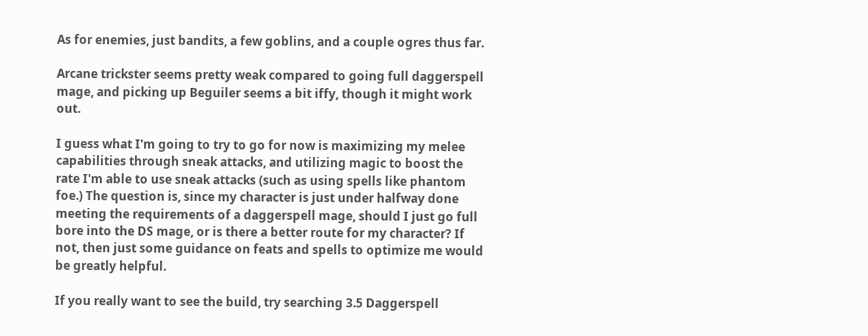As for enemies, just bandits, a few goblins, and a couple ogres thus far.

Arcane trickster seems pretty weak compared to going full daggerspell mage, and picking up Beguiler seems a bit iffy, though it might work out.

I guess what I'm going to try to go for now is maximizing my melee capabilities through sneak attacks, and utilizing magic to boost the rate I'm able to use sneak attacks (such as using spells like phantom foe.) The question is, since my character is just under halfway done meeting the requirements of a daggerspell mage, should I just go full bore into the DS mage, or is there a better route for my character? If not, then just some guidance on feats and spells to optimize me would be greatly helpful.

If you really want to see the build, try searching 3.5 Daggerspell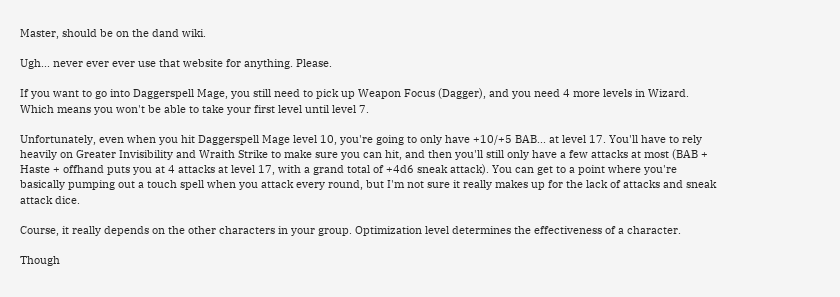Master, should be on the dand wiki.

Ugh... never ever ever use that website for anything. Please.

If you want to go into Daggerspell Mage, you still need to pick up Weapon Focus (Dagger), and you need 4 more levels in Wizard. Which means you won't be able to take your first level until level 7.

Unfortunately, even when you hit Daggerspell Mage level 10, you're going to only have +10/+5 BAB... at level 17. You'll have to rely heavily on Greater Invisibility and Wraith Strike to make sure you can hit, and then you'll still only have a few attacks at most (BAB + Haste + offhand puts you at 4 attacks at level 17, with a grand total of +4d6 sneak attack). You can get to a point where you're basically pumping out a touch spell when you attack every round, but I'm not sure it really makes up for the lack of attacks and sneak attack dice.

Course, it really depends on the other characters in your group. Optimization level determines the effectiveness of a character.

Though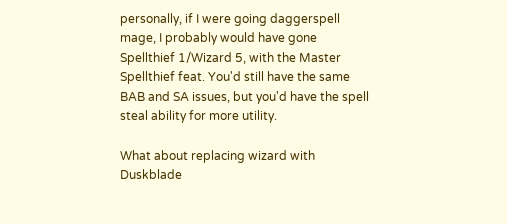personally, if I were going daggerspell mage, I probably would have gone Spellthief 1/Wizard 5, with the Master Spellthief feat. You'd still have the same BAB and SA issues, but you'd have the spell steal ability for more utility.

What about replacing wizard with Duskblade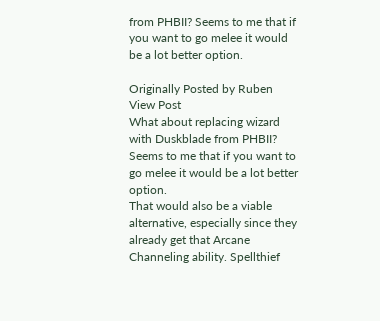from PHBII? Seems to me that if you want to go melee it would be a lot better option.

Originally Posted by Ruben View Post
What about replacing wizard with Duskblade from PHBII? Seems to me that if you want to go melee it would be a lot better option.
That would also be a viable alternative, especially since they already get that Arcane Channeling ability. Spellthief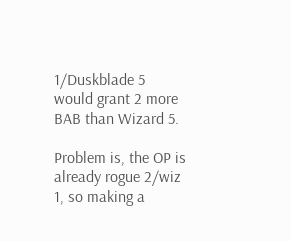1/Duskblade 5 would grant 2 more BAB than Wizard 5.

Problem is, the OP is already rogue 2/wiz 1, so making a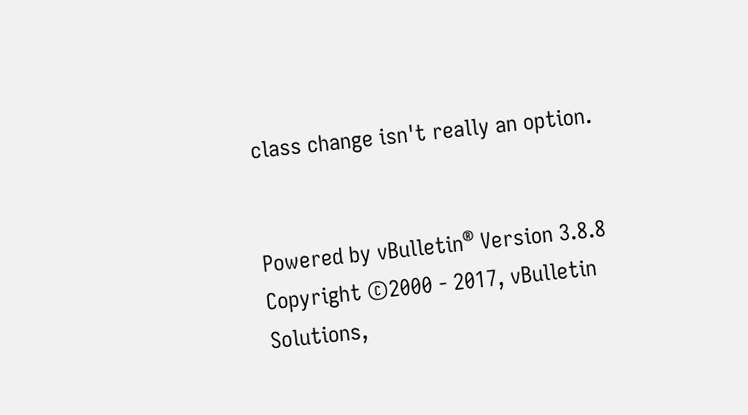class change isn't really an option.


Powered by vBulletin® Version 3.8.8
Copyright ©2000 - 2017, vBulletin Solutions,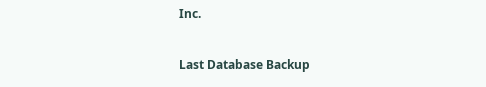Inc.

Last Database Backup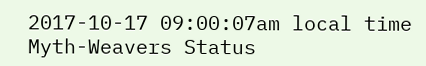2017-10-17 09:00:07am local time
Myth-Weavers Status